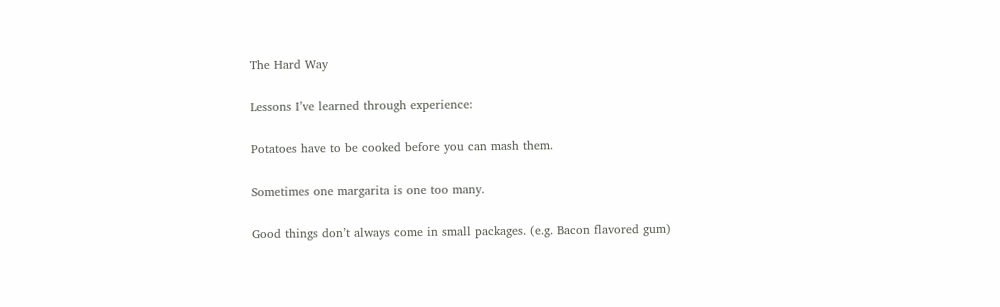The Hard Way

Lessons I’ve learned through experience:

Potatoes have to be cooked before you can mash them.

Sometimes one margarita is one too many.

Good things don’t always come in small packages. (e.g. Bacon flavored gum)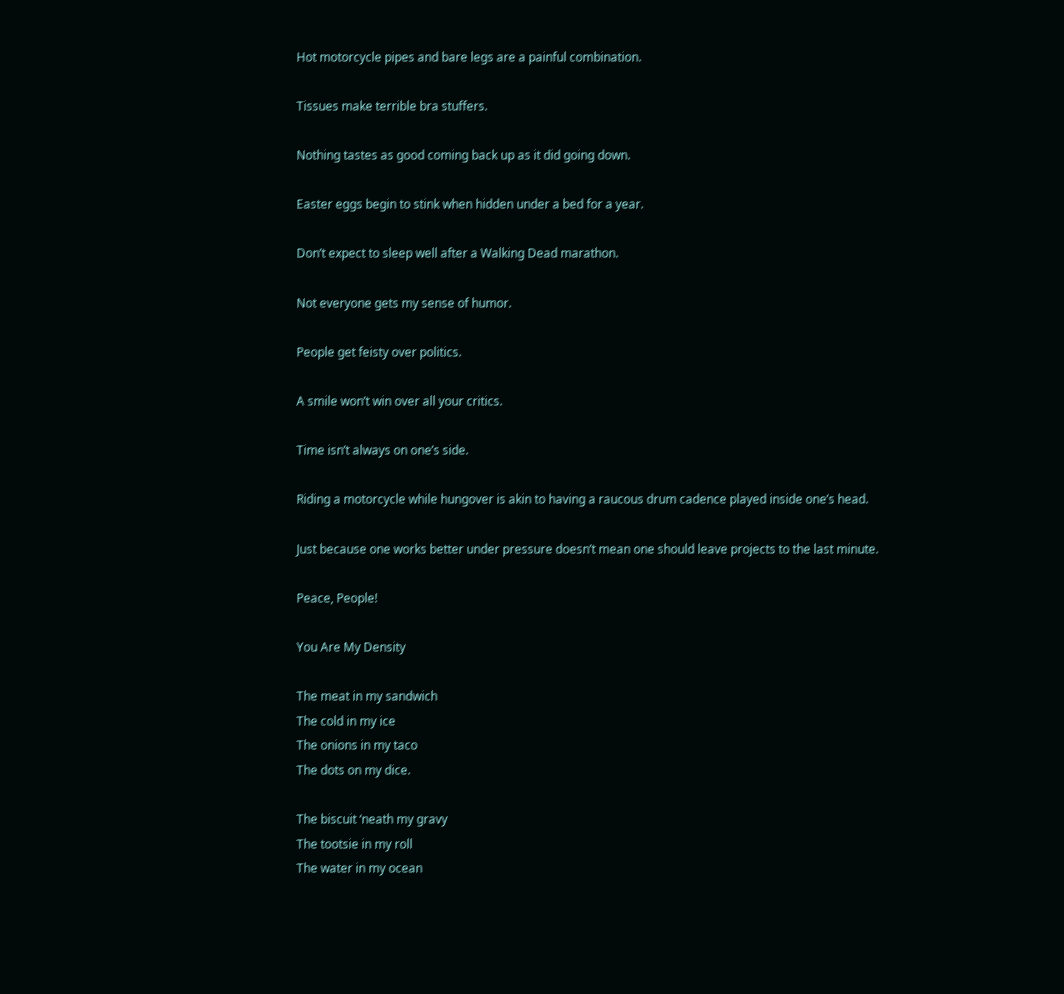Hot motorcycle pipes and bare legs are a painful combination.

Tissues make terrible bra stuffers.

Nothing tastes as good coming back up as it did going down.

Easter eggs begin to stink when hidden under a bed for a year.

Don’t expect to sleep well after a Walking Dead marathon.

Not everyone gets my sense of humor.

People get feisty over politics.

A smile won’t win over all your critics.

Time isn’t always on one’s side.

Riding a motorcycle while hungover is akin to having a raucous drum cadence played inside one’s head.

Just because one works better under pressure doesn’t mean one should leave projects to the last minute.

Peace, People!

You Are My Density

The meat in my sandwich
The cold in my ice
The onions in my taco
The dots on my dice.

The biscuit ‘neath my gravy
The tootsie in my roll
The water in my ocean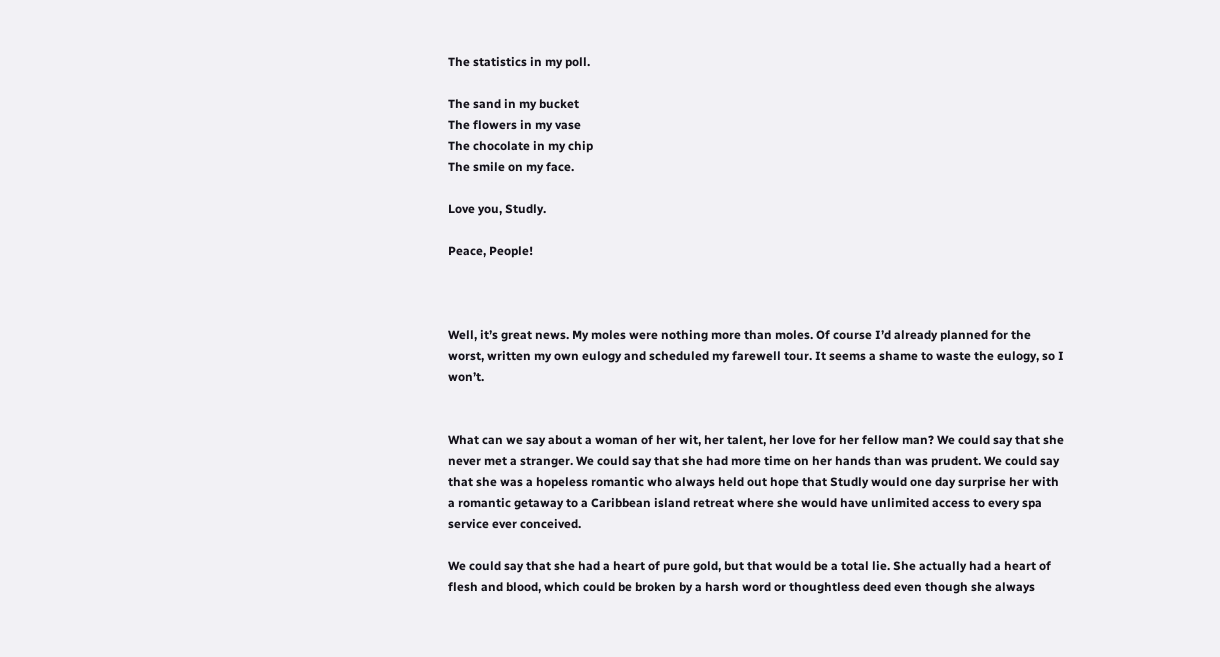The statistics in my poll.

The sand in my bucket
The flowers in my vase
The chocolate in my chip
The smile on my face.

Love you, Studly.

Peace, People!



Well, it’s great news. My moles were nothing more than moles. Of course I’d already planned for the worst, written my own eulogy and scheduled my farewell tour. It seems a shame to waste the eulogy, so I won’t.


What can we say about a woman of her wit, her talent, her love for her fellow man? We could say that she never met a stranger. We could say that she had more time on her hands than was prudent. We could say that she was a hopeless romantic who always held out hope that Studly would one day surprise her with a romantic getaway to a Caribbean island retreat where she would have unlimited access to every spa service ever conceived.

We could say that she had a heart of pure gold, but that would be a total lie. She actually had a heart of flesh and blood, which could be broken by a harsh word or thoughtless deed even though she always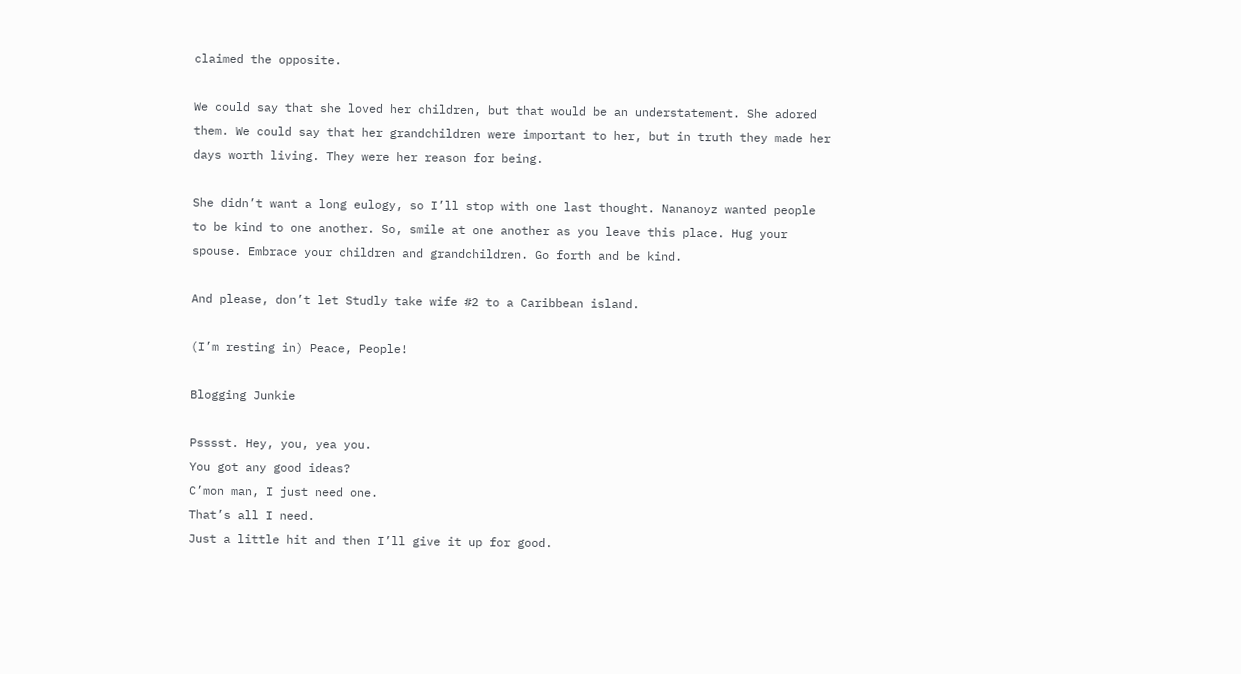claimed the opposite.

We could say that she loved her children, but that would be an understatement. She adored them. We could say that her grandchildren were important to her, but in truth they made her days worth living. They were her reason for being.

She didn’t want a long eulogy, so I’ll stop with one last thought. Nananoyz wanted people to be kind to one another. So, smile at one another as you leave this place. Hug your spouse. Embrace your children and grandchildren. Go forth and be kind.

And please, don’t let Studly take wife #2 to a Caribbean island.

(I’m resting in) Peace, People!

Blogging Junkie

Psssst. Hey, you, yea you.
You got any good ideas?
C’mon man, I just need one.
That’s all I need.
Just a little hit and then I’ll give it up for good.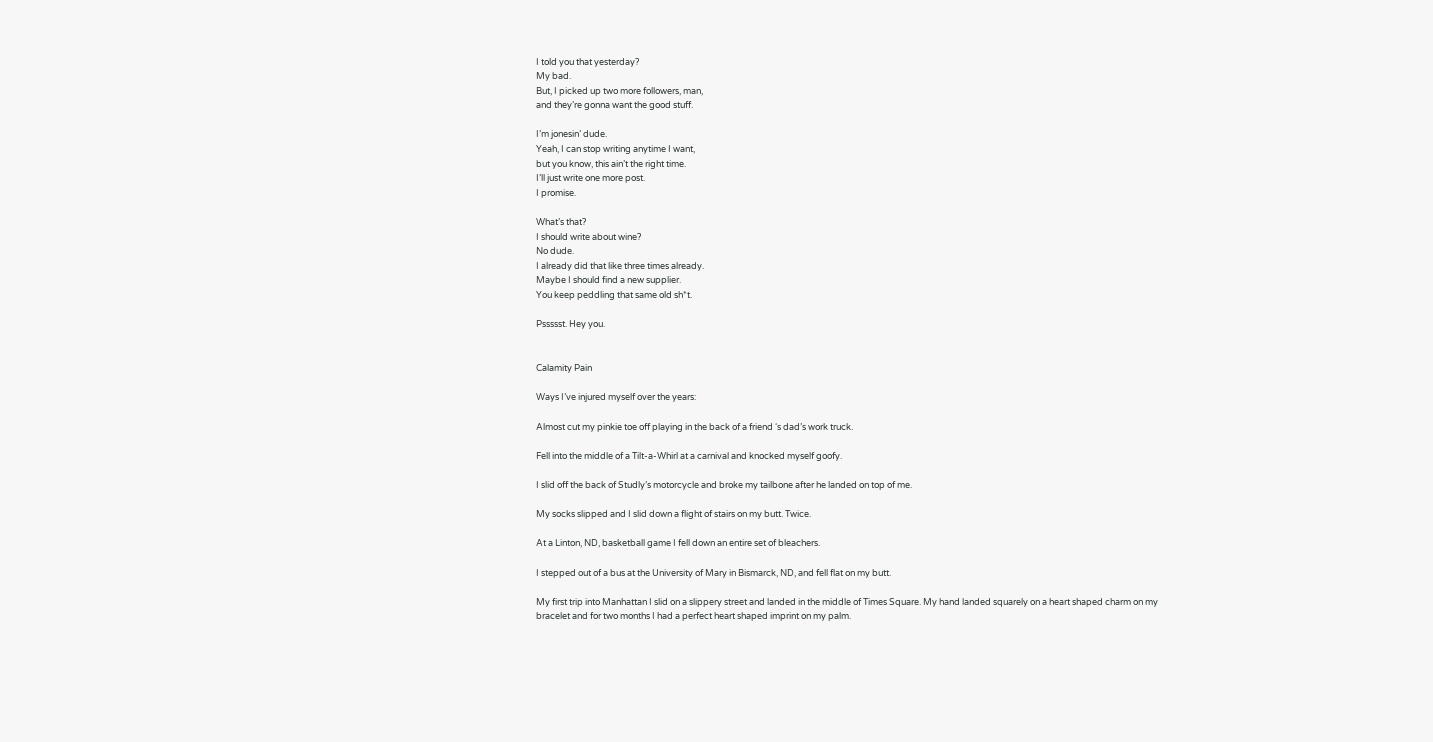I told you that yesterday?
My bad.
But, I picked up two more followers, man,
and they’re gonna want the good stuff.

I’m jonesin’ dude.
Yeah, I can stop writing anytime I want,
but you know, this ain’t the right time.
I’ll just write one more post.
I promise.

What’s that?
I should write about wine?
No dude.
I already did that like three times already.
Maybe I should find a new supplier.
You keep peddling that same old sh*t.

Pssssst. Hey you.


Calamity Pain

Ways I’ve injured myself over the years:

Almost cut my pinkie toe off playing in the back of a friend ‘s dad’s work truck.

Fell into the middle of a Tilt-a-Whirl at a carnival and knocked myself goofy.

I slid off the back of Studly’s motorcycle and broke my tailbone after he landed on top of me.

My socks slipped and I slid down a flight of stairs on my butt. Twice.

At a Linton, ND, basketball game I fell down an entire set of bleachers.

I stepped out of a bus at the University of Mary in Bismarck, ND, and fell flat on my butt.

My first trip into Manhattan I slid on a slippery street and landed in the middle of Times Square. My hand landed squarely on a heart shaped charm on my bracelet and for two months I had a perfect heart shaped imprint on my palm.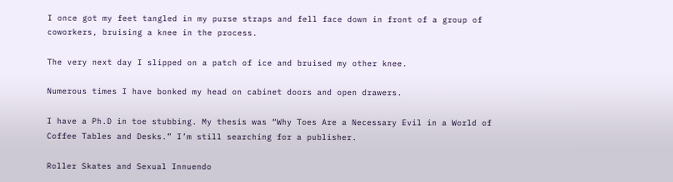I once got my feet tangled in my purse straps and fell face down in front of a group of coworkers, bruising a knee in the process.

The very next day I slipped on a patch of ice and bruised my other knee.

Numerous times I have bonked my head on cabinet doors and open drawers.

I have a Ph.D in toe stubbing. My thesis was “Why Toes Are a Necessary Evil in a World of Coffee Tables and Desks.” I’m still searching for a publisher.

Roller Skates and Sexual Innuendo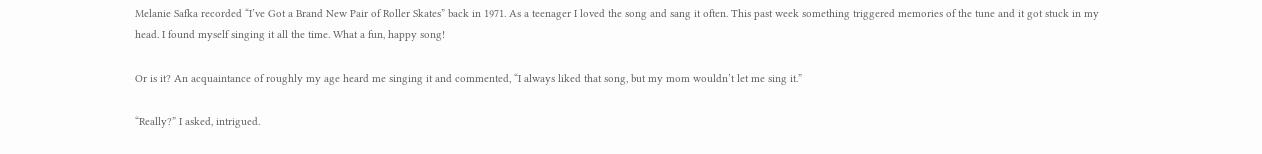Melanie Safka recorded “I’ve Got a Brand New Pair of Roller Skates” back in 1971. As a teenager I loved the song and sang it often. This past week something triggered memories of the tune and it got stuck in my head. I found myself singing it all the time. What a fun, happy song!

Or is it? An acquaintance of roughly my age heard me singing it and commented, “I always liked that song, but my mom wouldn’t let me sing it.”

“Really?” I asked, intrigued.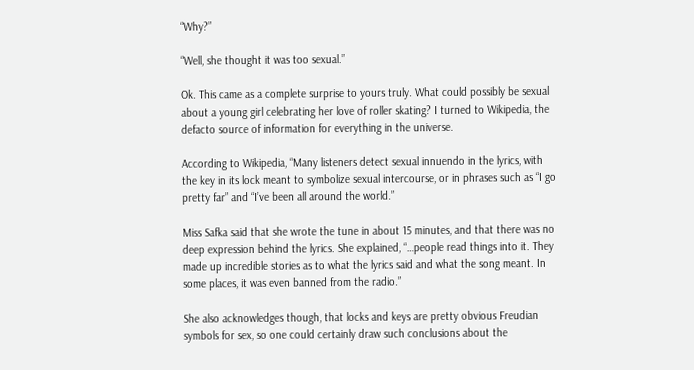“Why?”

“Well, she thought it was too sexual.”

Ok. This came as a complete surprise to yours truly. What could possibly be sexual about a young girl celebrating her love of roller skating? I turned to Wikipedia, the defacto source of information for everything in the universe.

According to Wikipedia, “Many listeners detect sexual innuendo in the lyrics, with the key in its lock meant to symbolize sexual intercourse, or in phrases such as “I go pretty far” and “I’ve been all around the world.”

Miss Safka said that she wrote the tune in about 15 minutes, and that there was no deep expression behind the lyrics. She explained, “…people read things into it. They made up incredible stories as to what the lyrics said and what the song meant. In some places, it was even banned from the radio.”

She also acknowledges though, that locks and keys are pretty obvious Freudian symbols for sex, so one could certainly draw such conclusions about the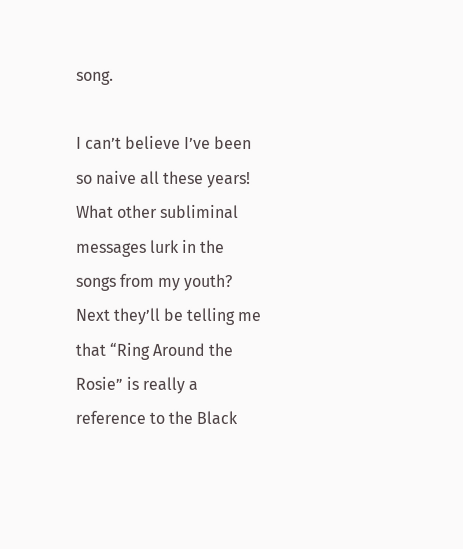song.

I can’t believe I’ve been so naive all these years! What other subliminal messages lurk in the songs from my youth? Next they’ll be telling me that “Ring Around the Rosie” is really a reference to the Black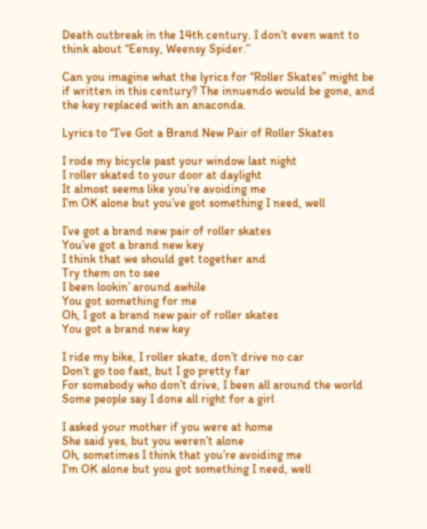Death outbreak in the 14th century. I don’t even want to think about “Eensy, Weensy Spider.”

Can you imagine what the lyrics for “Roller Skates” might be if written in this century? The innuendo would be gone, and the key replaced with an anaconda.

Lyrics to “I’ve Got a Brand New Pair of Roller Skates

I rode my bicycle past your window last night
I roller skated to your door at daylight
It almost seems like you’re avoiding me
I’m OK alone but you’ve got something I need, well

I’ve got a brand new pair of roller skates
You’ve got a brand new key
I think that we should get together and
Try them on to see
I been lookin’ around awhile
You got something for me
Oh, I got a brand new pair of roller skates
You got a brand new key

I ride my bike, I roller skate, don’t drive no car
Don’t go too fast, but I go pretty far
For somebody who don’t drive, I been all around the world
Some people say I done all right for a girl

I asked your mother if you were at home
She said yes, but you weren’t alone
Oh, sometimes I think that you’re avoiding me
I’m OK alone but you got something I need, well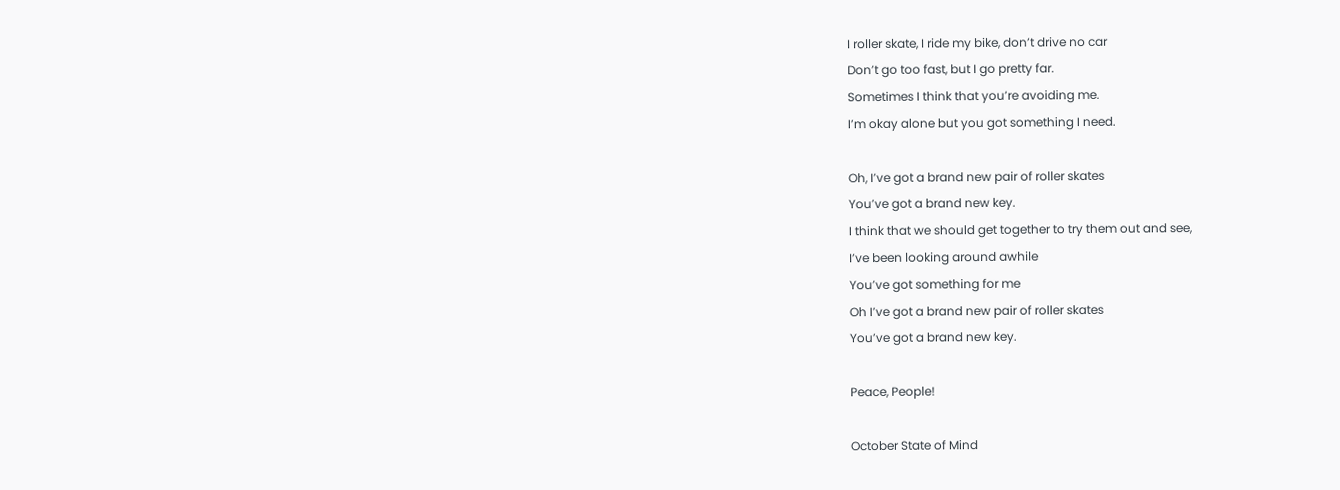I roller skate, I ride my bike, don’t drive no car
Don’t go too fast, but I go pretty far.
Sometimes I think that you’re avoiding me.
I’m okay alone but you got something I need.

Oh, I’ve got a brand new pair of roller skates
You’ve got a brand new key.
I think that we should get together to try them out and see,
I’ve been looking around awhile
You’ve got something for me
Oh I’ve got a brand new pair of roller skates
You’ve got a brand new key.

Peace, People!

October State of Mind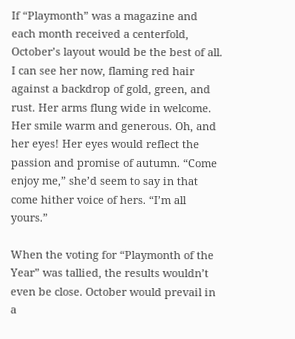If “Playmonth” was a magazine and each month received a centerfold, October’s layout would be the best of all. I can see her now, flaming red hair against a backdrop of gold, green, and rust. Her arms flung wide in welcome. Her smile warm and generous. Oh, and her eyes! Her eyes would reflect the passion and promise of autumn. “Come enjoy me,” she’d seem to say in that come hither voice of hers. “I’m all yours.”

When the voting for “Playmonth of the Year” was tallied, the results wouldn’t even be close. October would prevail in a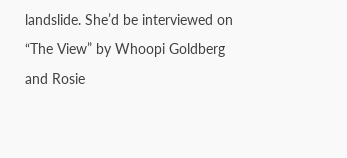landslide. She’d be interviewed on “The View” by Whoopi Goldberg and Rosie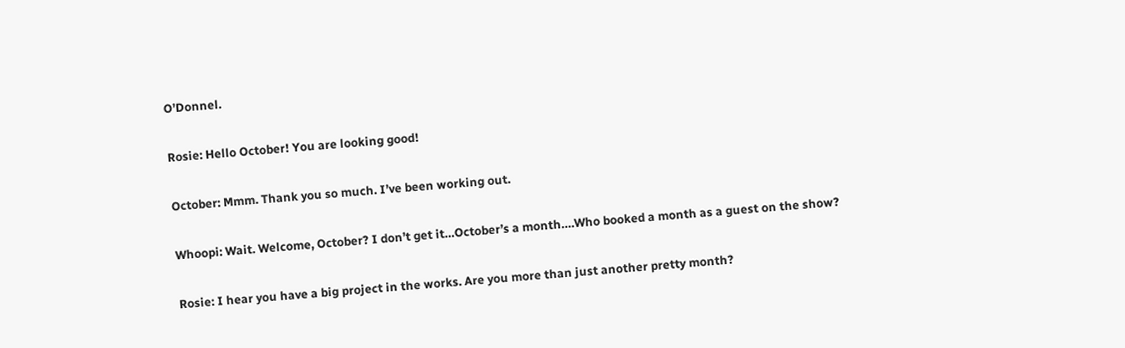O’Donnel.

Rosie: Hello October! You are looking good!

October: Mmm. Thank you so much. I’ve been working out.

Whoopi: Wait. Welcome, October? I don’t get it…October’s a month….Who booked a month as a guest on the show?

Rosie: I hear you have a big project in the works. Are you more than just another pretty month?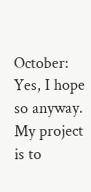October: Yes, I hope so anyway. My project is to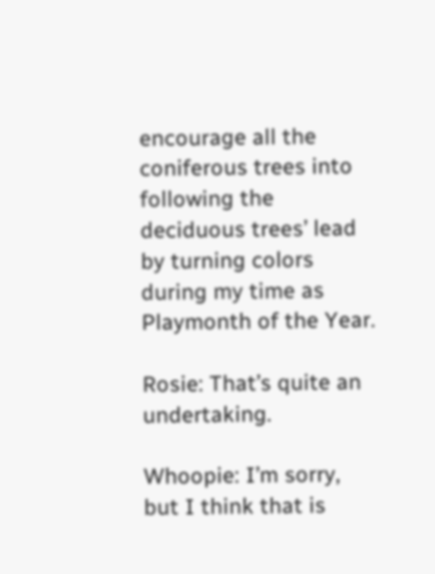encourage all the coniferous trees into following the deciduous trees’ lead by turning colors during my time as Playmonth of the Year.

Rosie: That’s quite an undertaking.

Whoopie: I’m sorry, but I think that is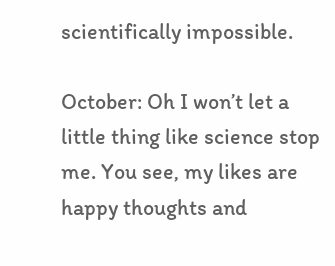scientifically impossible.

October: Oh I won’t let a little thing like science stop me. You see, my likes are happy thoughts and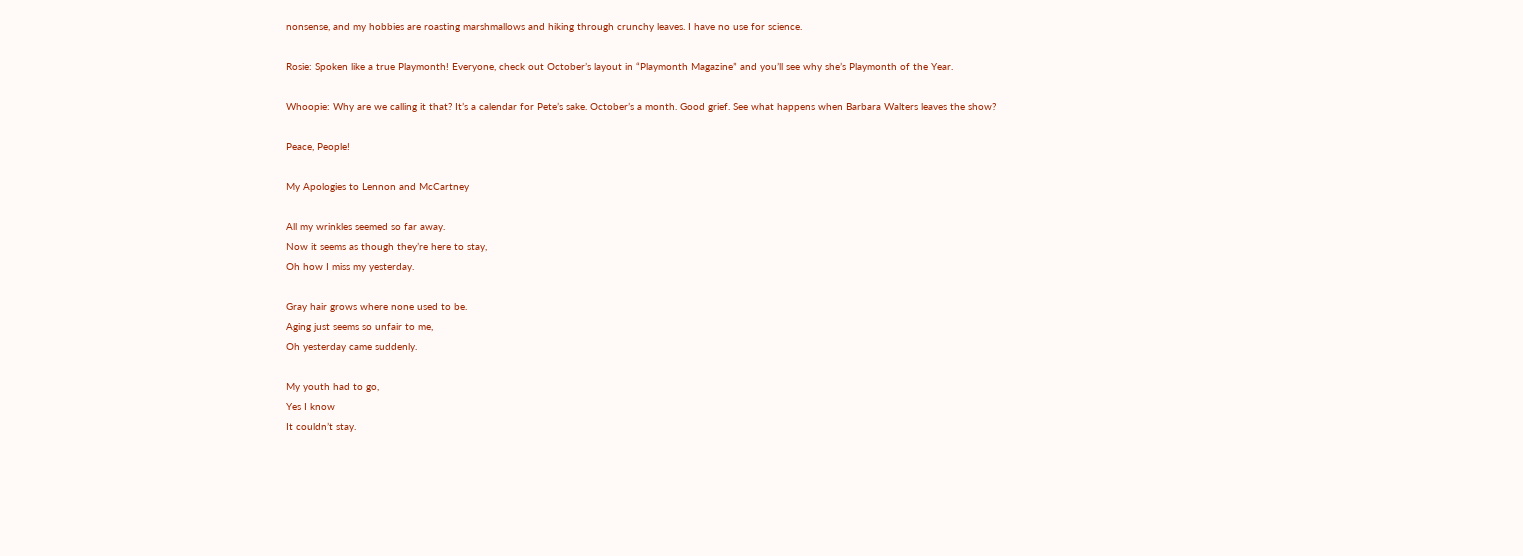nonsense, and my hobbies are roasting marshmallows and hiking through crunchy leaves. I have no use for science.

Rosie: Spoken like a true Playmonth! Everyone, check out October’s layout in “Playmonth Magazine” and you’ll see why she’s Playmonth of the Year.

Whoopie: Why are we calling it that? It’s a calendar for Pete’s sake. October’s a month. Good grief. See what happens when Barbara Walters leaves the show?

Peace, People!

My Apologies to Lennon and McCartney

All my wrinkles seemed so far away.
Now it seems as though they’re here to stay,
Oh how I miss my yesterday.

Gray hair grows where none used to be.
Aging just seems so unfair to me,
Oh yesterday came suddenly.

My youth had to go,
Yes I know
It couldn’t stay.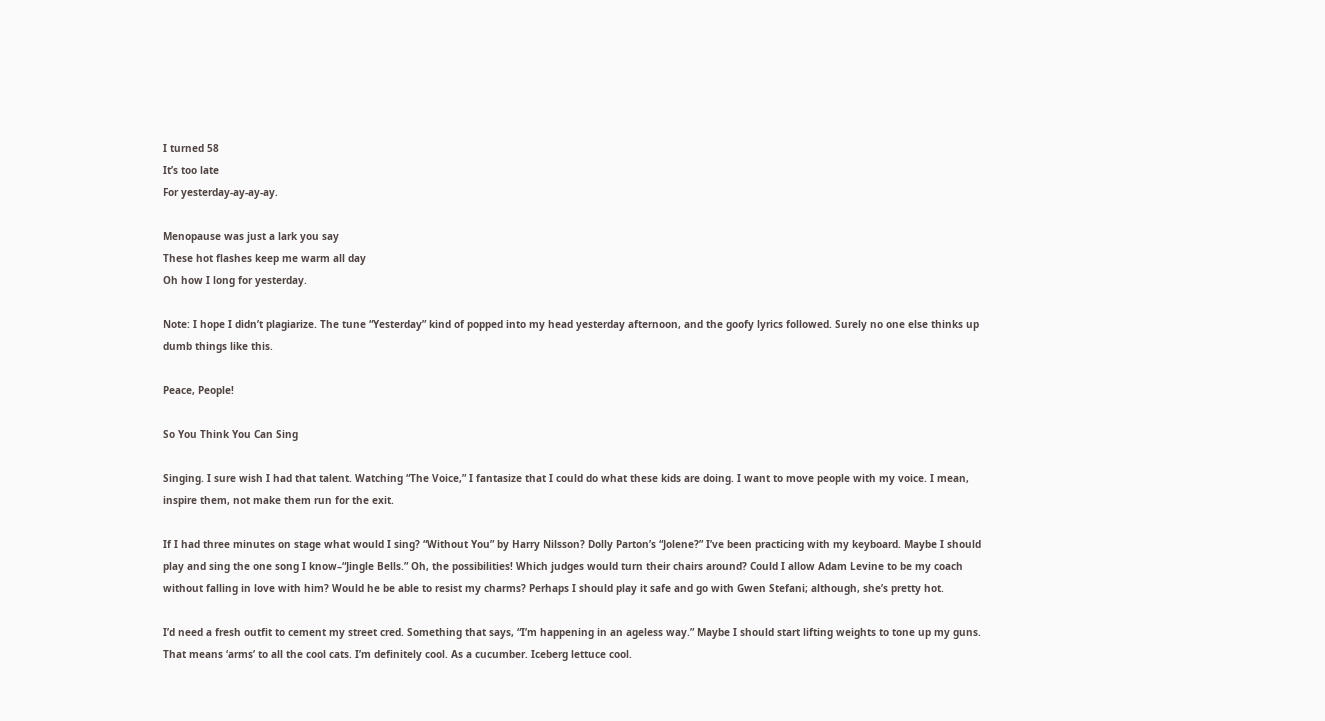I turned 58
It’s too late
For yesterday-ay-ay-ay.

Menopause was just a lark you say
These hot flashes keep me warm all day
Oh how I long for yesterday.

Note: I hope I didn’t plagiarize. The tune “Yesterday” kind of popped into my head yesterday afternoon, and the goofy lyrics followed. Surely no one else thinks up dumb things like this.

Peace, People!

So You Think You Can Sing

Singing. I sure wish I had that talent. Watching “The Voice,” I fantasize that I could do what these kids are doing. I want to move people with my voice. I mean, inspire them, not make them run for the exit.

If I had three minutes on stage what would I sing? “Without You” by Harry Nilsson? Dolly Parton’s “Jolene?” I’ve been practicing with my keyboard. Maybe I should play and sing the one song I know–“Jingle Bells.” Oh, the possibilities! Which judges would turn their chairs around? Could I allow Adam Levine to be my coach without falling in love with him? Would he be able to resist my charms? Perhaps I should play it safe and go with Gwen Stefani; although, she’s pretty hot.

I’d need a fresh outfit to cement my street cred. Something that says, “I’m happening in an ageless way.” Maybe I should start lifting weights to tone up my guns. That means ‘arms’ to all the cool cats. I’m definitely cool. As a cucumber. Iceberg lettuce cool.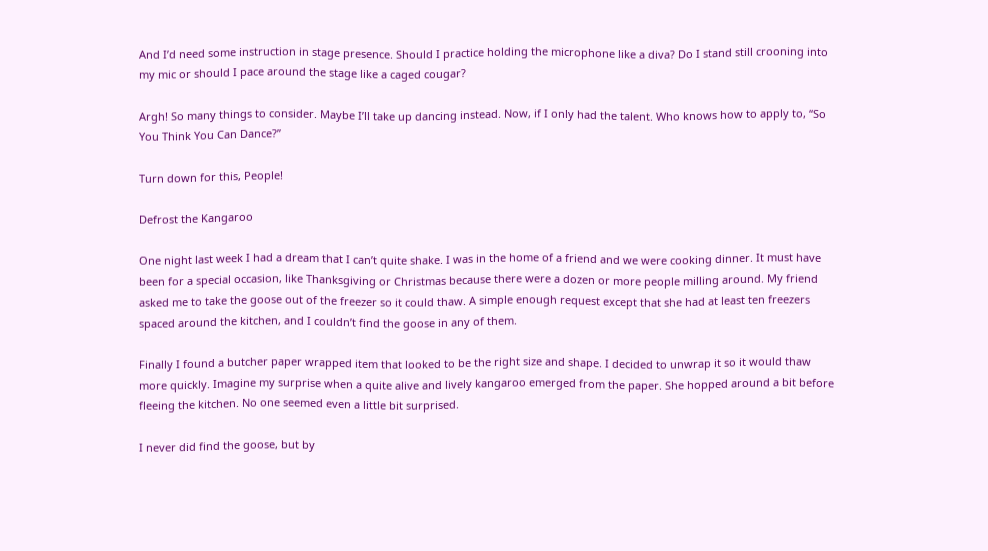And I’d need some instruction in stage presence. Should I practice holding the microphone like a diva? Do I stand still crooning into my mic or should I pace around the stage like a caged cougar?

Argh! So many things to consider. Maybe I’ll take up dancing instead. Now, if I only had the talent. Who knows how to apply to, “So You Think You Can Dance?”

Turn down for this, People!

Defrost the Kangaroo

One night last week I had a dream that I can’t quite shake. I was in the home of a friend and we were cooking dinner. It must have been for a special occasion, like Thanksgiving or Christmas because there were a dozen or more people milling around. My friend asked me to take the goose out of the freezer so it could thaw. A simple enough request except that she had at least ten freezers spaced around the kitchen, and I couldn’t find the goose in any of them.

Finally I found a butcher paper wrapped item that looked to be the right size and shape. I decided to unwrap it so it would thaw more quickly. Imagine my surprise when a quite alive and lively kangaroo emerged from the paper. She hopped around a bit before fleeing the kitchen. No one seemed even a little bit surprised.

I never did find the goose, but by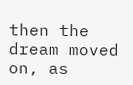then the dream moved on, as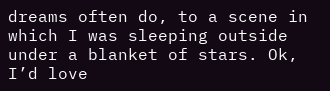dreams often do, to a scene in which I was sleeping outside under a blanket of stars. Ok, I’d love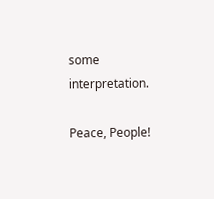some interpretation.

Peace, People!